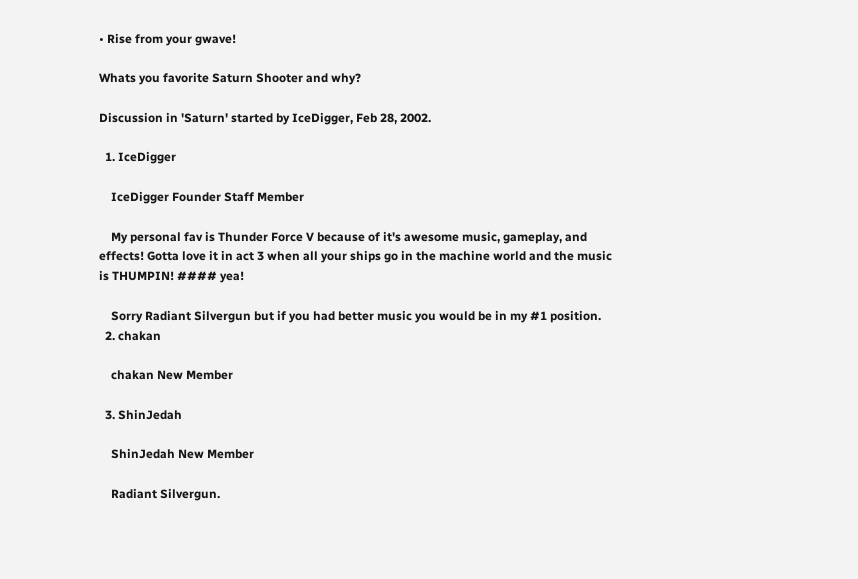• Rise from your gwave!

Whats you favorite Saturn Shooter and why?

Discussion in 'Saturn' started by IceDigger, Feb 28, 2002.

  1. IceDigger

    IceDigger Founder Staff Member

    My personal fav is Thunder Force V because of it's awesome music, gameplay, and effects! Gotta love it in act 3 when all your ships go in the machine world and the music is THUMPIN! #### yea!

    Sorry Radiant Silvergun but if you had better music you would be in my #1 position.
  2. chakan

    chakan New Member

  3. ShinJedah

    ShinJedah New Member

    Radiant Silvergun.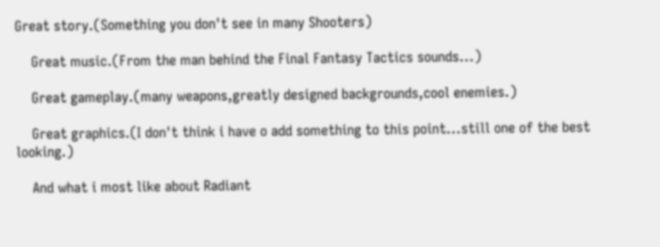Great story.(Something you don't see in many Shooters)

    Great music.(From the man behind the Final Fantasy Tactics sounds...)

    Great gameplay.(many weapons,greatly designed backgrounds,cool enemies.)

    Great graphics.(I don't think i have o add something to this point...still one of the best looking.)

    And what i most like about Radiant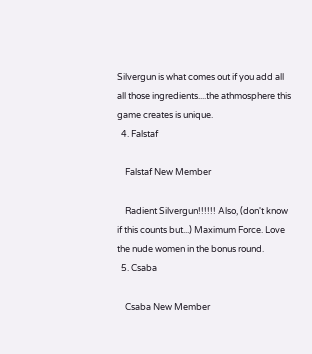Silvergun is what comes out if you add all all those ingredients....the athmosphere this game creates is unique.
  4. Falstaf

    Falstaf New Member

    Radient Silvergun!!!!!! Also, (don't know if this counts but...) Maximum Force. Love the nude women in the bonus round.
  5. Csaba

    Csaba New Member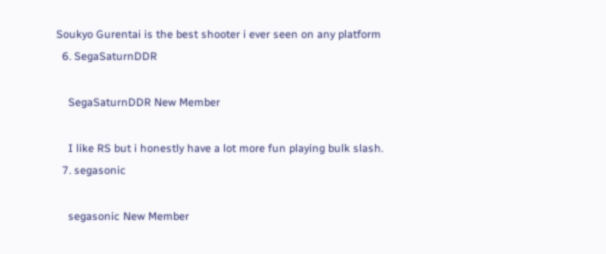Soukyo Gurentai is the best shooter i ever seen on any platform
  6. SegaSaturnDDR

    SegaSaturnDDR New Member

    I like RS but i honestly have a lot more fun playing bulk slash.
  7. segasonic

    segasonic New Member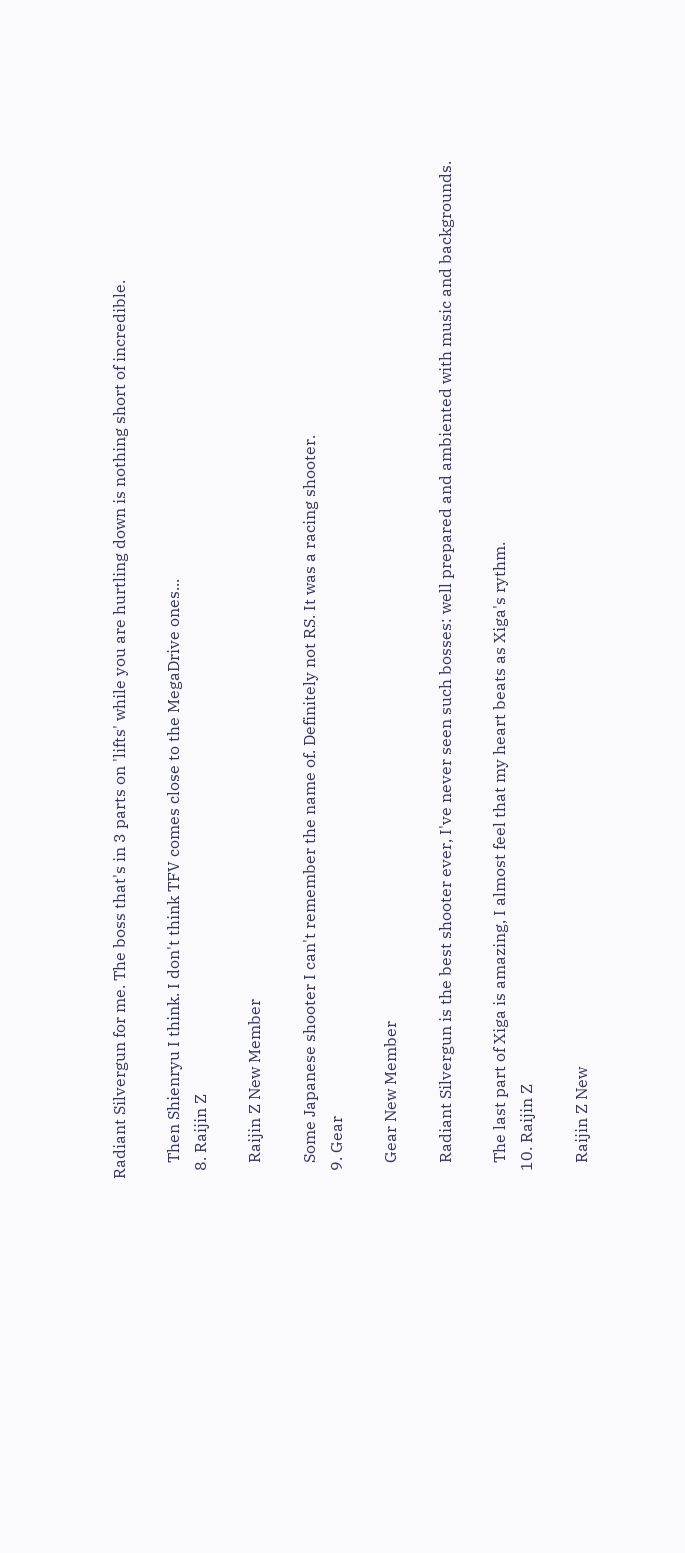Radiant Silvergun for me. The boss that's in 3 parts on 'lifts' while you are hurtling down is nothing short of incredible.

    Then Shienryu I think. I don't think TFV comes close to the MegaDrive ones...
  8. Raijin Z

    Raijin Z New Member

    Some Japanese shooter I can't remember the name of. Definitely not RS. It was a racing shooter.
  9. Gear

    Gear New Member

    Radiant Silvergun is the best shooter ever, I've never seen such bosses: well prepared and ambiented with music and backgrounds.

    The last part of Xiga is amazing, I almost feel that my heart beats as Xiga's rythm.
  10. Raijin Z

    Raijin Z New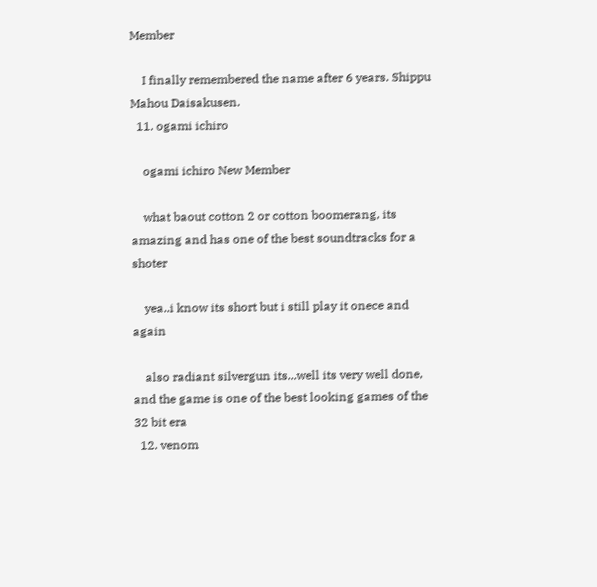Member

    I finally remembered the name after 6 years. Shippu Mahou Daisakusen.
  11. ogami ichiro

    ogami ichiro New Member

    what baout cotton 2 or cotton boomerang, its amazing and has one of the best soundtracks for a shoter

    yea..i know its short but i still play it onece and again

    also radiant silvergun its...well its very well done, and the game is one of the best looking games of the 32 bit era
  12. venom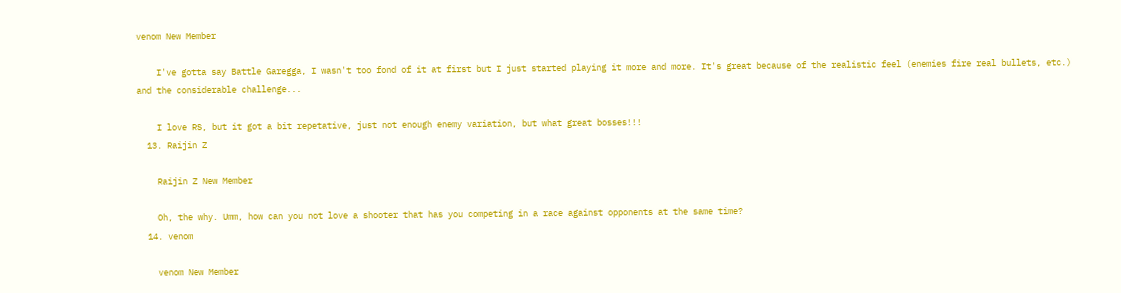venom New Member

    I've gotta say Battle Garegga, I wasn't too fond of it at first but I just started playing it more and more. It's great because of the realistic feel (enemies fire real bullets, etc.) and the considerable challenge...

    I love RS, but it got a bit repetative, just not enough enemy variation, but what great bosses!!!
  13. Raijin Z

    Raijin Z New Member

    Oh, the why. Umm, how can you not love a shooter that has you competing in a race against opponents at the same time?
  14. venom

    venom New Member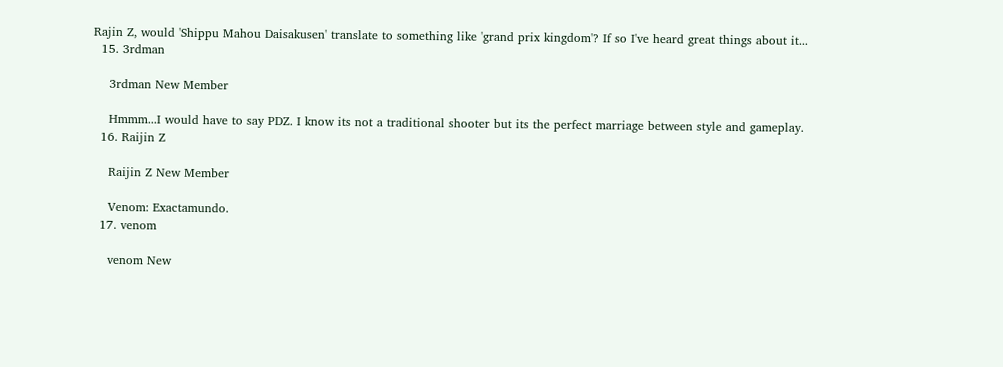Rajin Z, would 'Shippu Mahou Daisakusen' translate to something like 'grand prix kingdom'? If so I've heard great things about it...
  15. 3rdman

    3rdman New Member

    Hmmm...I would have to say PDZ. I know its not a traditional shooter but its the perfect marriage between style and gameplay.
  16. Raijin Z

    Raijin Z New Member

    Venom: Exactamundo.
  17. venom

    venom New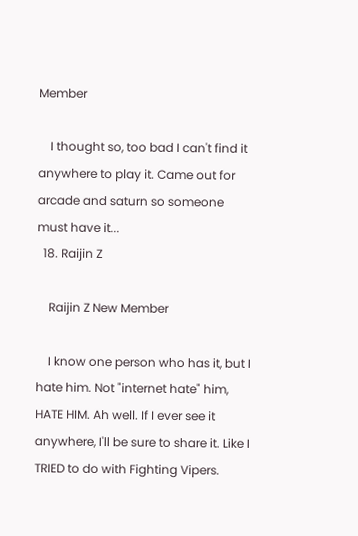Member

    I thought so, too bad I can't find it anywhere to play it. Came out for arcade and saturn so someone must have it...
  18. Raijin Z

    Raijin Z New Member

    I know one person who has it, but I hate him. Not "internet hate" him, HATE HIM. Ah well. If I ever see it anywhere, I'll be sure to share it. Like I TRIED to do with Fighting Vipers.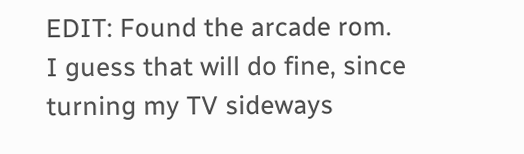EDIT: Found the arcade rom. I guess that will do fine, since turning my TV sideways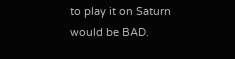to play it on Saturn would be BAD.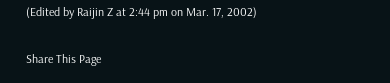(Edited by Raijin Z at 2:44 pm on Mar. 17, 2002)

Share This Page